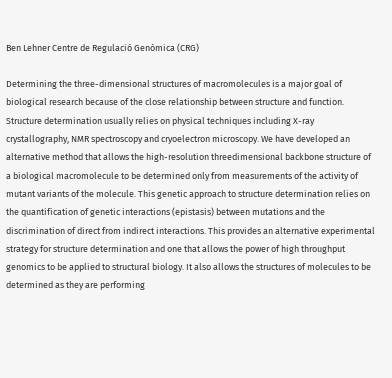Ben Lehner Centre de Regulació Genòmica (CRG)

Determining the three-dimensional structures of macromolecules is a major goal of biological research because of the close relationship between structure and function. Structure determination usually relies on physical techniques including X-ray crystallography, NMR spectroscopy and cryoelectron microscopy. We have developed an alternative method that allows the high-resolution threedimensional backbone structure of a biological macromolecule to be determined only from measurements of the activity of mutant variants of the molecule. This genetic approach to structure determination relies on the quantification of genetic interactions (epistasis) between mutations and the discrimination of direct from indirect interactions. This provides an alternative experimental strategy for structure determination and one that allows the power of high throughput genomics to be applied to structural biology. It also allows the structures of molecules to be determined as they are performing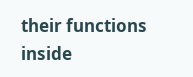their functions inside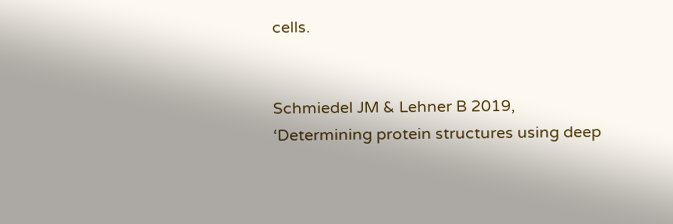cells.


Schmiedel JM & Lehner B 2019, ‘Determining protein structures using deep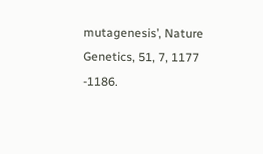mutagenesis’, Nature Genetics, 51, 7, 1177 -1186.